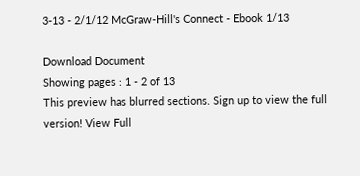3-13 - 2/1/12 McGraw-Hill's Connect - Ebook 1/13

Download Document
Showing pages : 1 - 2 of 13
This preview has blurred sections. Sign up to view the full version! View Full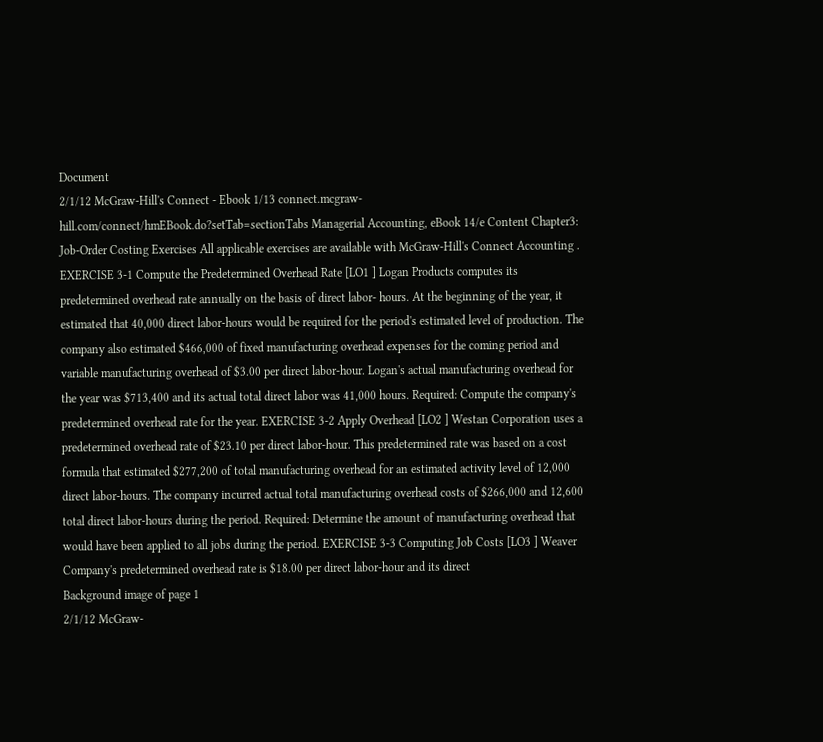Document
2/1/12 McGraw-Hill's Connect - Ebook 1/13 connect.mcgraw-hill.com/connect/hmEBook.do?setTab=sectionTabs Managerial Accounting, eBook 14/e Content Chapter3: Job-Order Costing Exercises All applicable exercises are available with McGraw-Hill's Connect Accounting . EXERCISE 3-1 Compute the Predetermined Overhead Rate [LO1 ] Logan Products computes its predetermined overhead rate annually on the basis of direct labor- hours. At the beginning of the year, it estimated that 40,000 direct labor-hours would be required for the period's estimated level of production. The company also estimated $466,000 of fixed manufacturing overhead expenses for the coming period and variable manufacturing overhead of $3.00 per direct labor-hour. Logan's actual manufacturing overhead for the year was $713,400 and its actual total direct labor was 41,000 hours. Required: Compute the company's predetermined overhead rate for the year. EXERCISE 3-2 Apply Overhead [LO2 ] Westan Corporation uses a predetermined overhead rate of $23.10 per direct labor-hour. This predetermined rate was based on a cost formula that estimated $277,200 of total manufacturing overhead for an estimated activity level of 12,000 direct labor-hours. The company incurred actual total manufacturing overhead costs of $266,000 and 12,600 total direct labor-hours during the period. Required: Determine the amount of manufacturing overhead that would have been applied to all jobs during the period. EXERCISE 3-3 Computing Job Costs [LO3 ] Weaver Company's predetermined overhead rate is $18.00 per direct labor-hour and its direct
Background image of page 1
2/1/12 McGraw-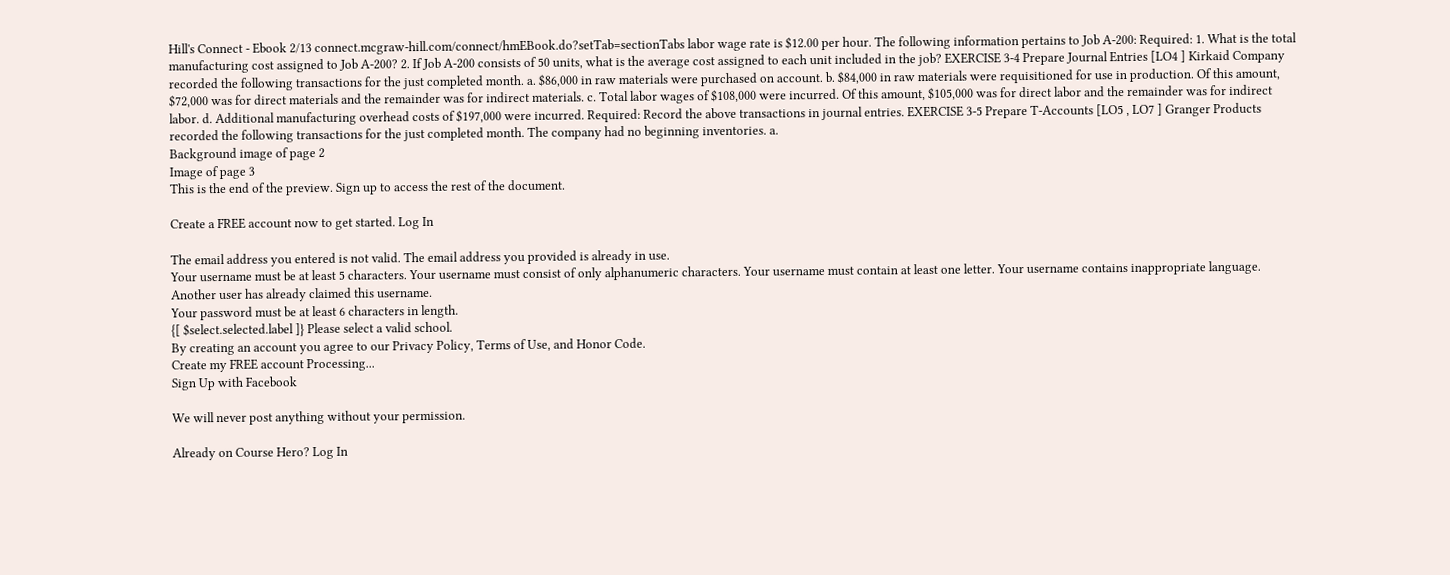Hill's Connect - Ebook 2/13 connect.mcgraw-hill.com/connect/hmEBook.do?setTab=sectionTabs labor wage rate is $12.00 per hour. The following information pertains to Job A-200: Required: 1. What is the total manufacturing cost assigned to Job A-200? 2. If Job A-200 consists of 50 units, what is the average cost assigned to each unit included in the job? EXERCISE 3-4 Prepare Journal Entries [LO4 ] Kirkaid Company recorded the following transactions for the just completed month. a. $86,000 in raw materials were purchased on account. b. $84,000 in raw materials were requisitioned for use in production. Of this amount, $72,000 was for direct materials and the remainder was for indirect materials. c. Total labor wages of $108,000 were incurred. Of this amount, $105,000 was for direct labor and the remainder was for indirect labor. d. Additional manufacturing overhead costs of $197,000 were incurred. Required: Record the above transactions in journal entries. EXERCISE 3-5 Prepare T-Accounts [LO5 , LO7 ] Granger Products recorded the following transactions for the just completed month. The company had no beginning inventories. a.
Background image of page 2
Image of page 3
This is the end of the preview. Sign up to access the rest of the document.

Create a FREE account now to get started. Log In

The email address you entered is not valid. The email address you provided is already in use.
Your username must be at least 5 characters. Your username must consist of only alphanumeric characters. Your username must contain at least one letter. Your username contains inappropriate language. Another user has already claimed this username.
Your password must be at least 6 characters in length.
{[ $select.selected.label ]} Please select a valid school.
By creating an account you agree to our Privacy Policy, Terms of Use, and Honor Code.
Create my FREE account Processing...
Sign Up with Facebook

We will never post anything without your permission.

Already on Course Hero? Log In